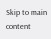Skip to main content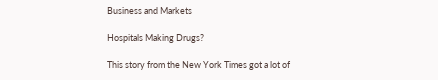Business and Markets

Hospitals Making Drugs?

This story from the New York Times got a lot of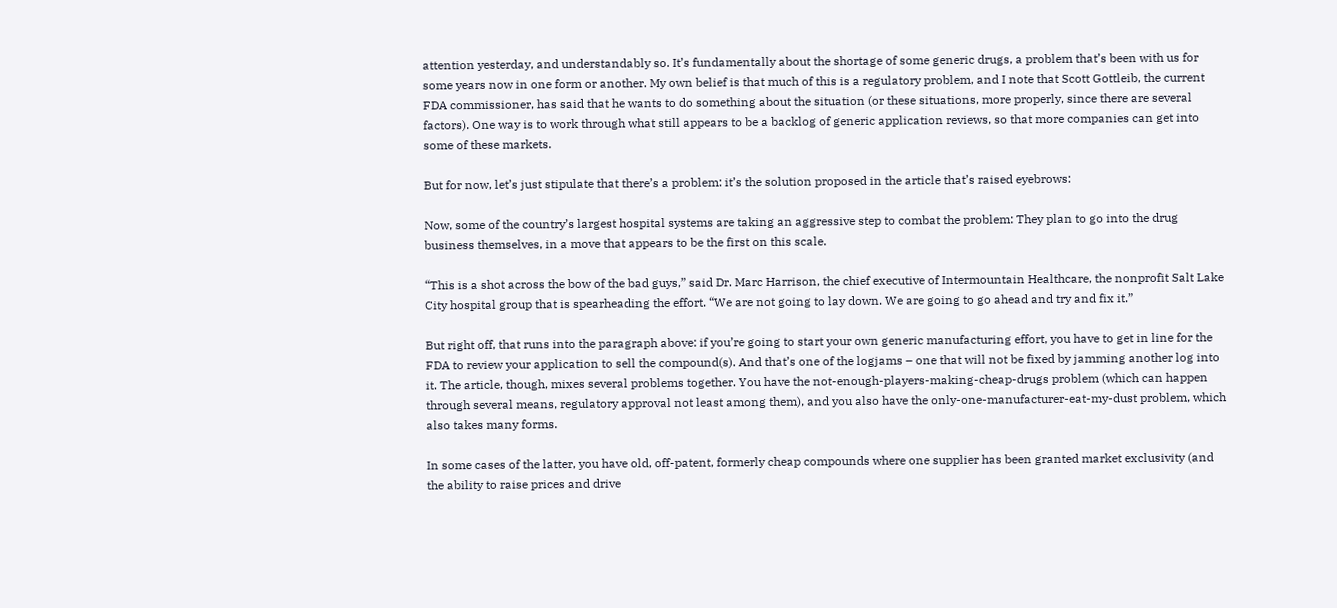attention yesterday, and understandably so. It’s fundamentally about the shortage of some generic drugs, a problem that’s been with us for some years now in one form or another. My own belief is that much of this is a regulatory problem, and I note that Scott Gottleib, the current FDA commissioner, has said that he wants to do something about the situation (or these situations, more properly, since there are several factors). One way is to work through what still appears to be a backlog of generic application reviews, so that more companies can get into some of these markets.

But for now, let’s just stipulate that there’s a problem: it’s the solution proposed in the article that’s raised eyebrows:

Now, some of the country’s largest hospital systems are taking an aggressive step to combat the problem: They plan to go into the drug business themselves, in a move that appears to be the first on this scale.

“This is a shot across the bow of the bad guys,” said Dr. Marc Harrison, the chief executive of Intermountain Healthcare, the nonprofit Salt Lake City hospital group that is spearheading the effort. “We are not going to lay down. We are going to go ahead and try and fix it.”

But right off, that runs into the paragraph above: if you’re going to start your own generic manufacturing effort, you have to get in line for the FDA to review your application to sell the compound(s). And that’s one of the logjams – one that will not be fixed by jamming another log into it. The article, though, mixes several problems together. You have the not-enough-players-making-cheap-drugs problem (which can happen through several means, regulatory approval not least among them), and you also have the only-one-manufacturer-eat-my-dust problem, which also takes many forms.

In some cases of the latter, you have old, off-patent, formerly cheap compounds where one supplier has been granted market exclusivity (and the ability to raise prices and drive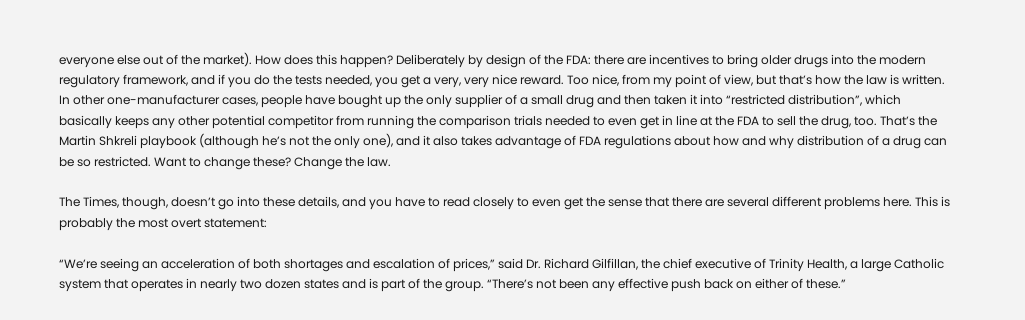everyone else out of the market). How does this happen? Deliberately by design of the FDA: there are incentives to bring older drugs into the modern regulatory framework, and if you do the tests needed, you get a very, very nice reward. Too nice, from my point of view, but that’s how the law is written. In other one-manufacturer cases, people have bought up the only supplier of a small drug and then taken it into “restricted distribution”, which basically keeps any other potential competitor from running the comparison trials needed to even get in line at the FDA to sell the drug, too. That’s the Martin Shkreli playbook (although he’s not the only one), and it also takes advantage of FDA regulations about how and why distribution of a drug can be so restricted. Want to change these? Change the law.

The Times, though, doesn’t go into these details, and you have to read closely to even get the sense that there are several different problems here. This is probably the most overt statement:

“We’re seeing an acceleration of both shortages and escalation of prices,” said Dr. Richard Gilfillan, the chief executive of Trinity Health, a large Catholic system that operates in nearly two dozen states and is part of the group. “There’s not been any effective push back on either of these.”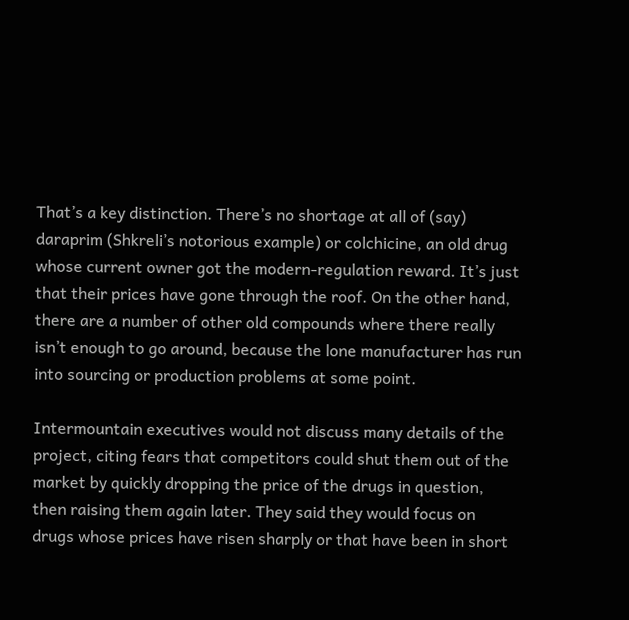That’s a key distinction. There’s no shortage at all of (say) daraprim (Shkreli’s notorious example) or colchicine, an old drug whose current owner got the modern-regulation reward. It’s just that their prices have gone through the roof. On the other hand, there are a number of other old compounds where there really isn’t enough to go around, because the lone manufacturer has run into sourcing or production problems at some point.

Intermountain executives would not discuss many details of the project, citing fears that competitors could shut them out of the market by quickly dropping the price of the drugs in question, then raising them again later. They said they would focus on drugs whose prices have risen sharply or that have been in short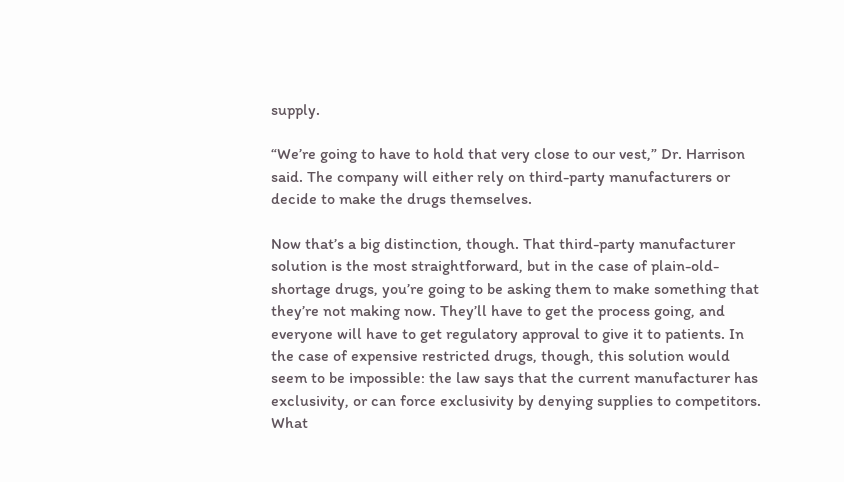supply.

“We’re going to have to hold that very close to our vest,” Dr. Harrison said. The company will either rely on third-party manufacturers or decide to make the drugs themselves.

Now that’s a big distinction, though. That third-party manufacturer solution is the most straightforward, but in the case of plain-old-shortage drugs, you’re going to be asking them to make something that they’re not making now. They’ll have to get the process going, and everyone will have to get regulatory approval to give it to patients. In the case of expensive restricted drugs, though, this solution would seem to be impossible: the law says that the current manufacturer has exclusivity, or can force exclusivity by denying supplies to competitors. What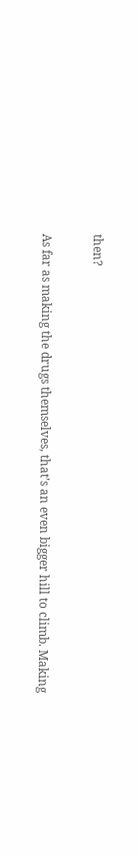then?

As far as making the drugs themselves, that’s an even bigger hill to climb. Making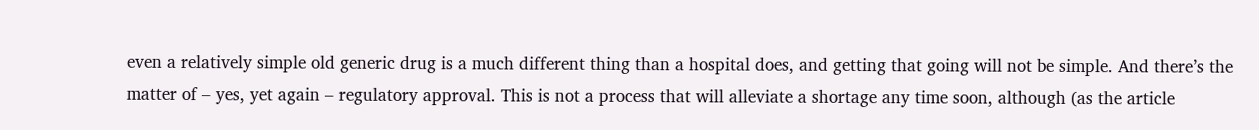even a relatively simple old generic drug is a much different thing than a hospital does, and getting that going will not be simple. And there’s the matter of – yes, yet again – regulatory approval. This is not a process that will alleviate a shortage any time soon, although (as the article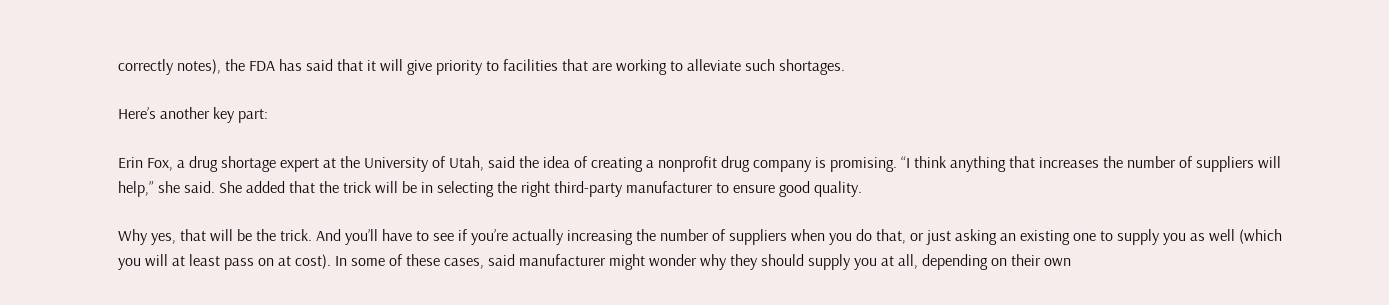correctly notes), the FDA has said that it will give priority to facilities that are working to alleviate such shortages.

Here’s another key part:

Erin Fox, a drug shortage expert at the University of Utah, said the idea of creating a nonprofit drug company is promising. “I think anything that increases the number of suppliers will help,” she said. She added that the trick will be in selecting the right third-party manufacturer to ensure good quality.

Why yes, that will be the trick. And you’ll have to see if you’re actually increasing the number of suppliers when you do that, or just asking an existing one to supply you as well (which you will at least pass on at cost). In some of these cases, said manufacturer might wonder why they should supply you at all, depending on their own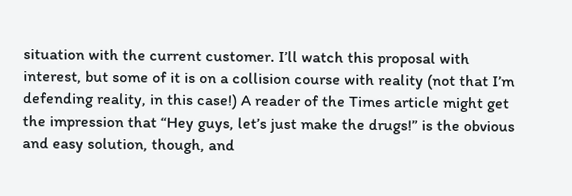situation with the current customer. I’ll watch this proposal with interest, but some of it is on a collision course with reality (not that I’m defending reality, in this case!) A reader of the Times article might get the impression that “Hey guys, let’s just make the drugs!” is the obvious and easy solution, though, and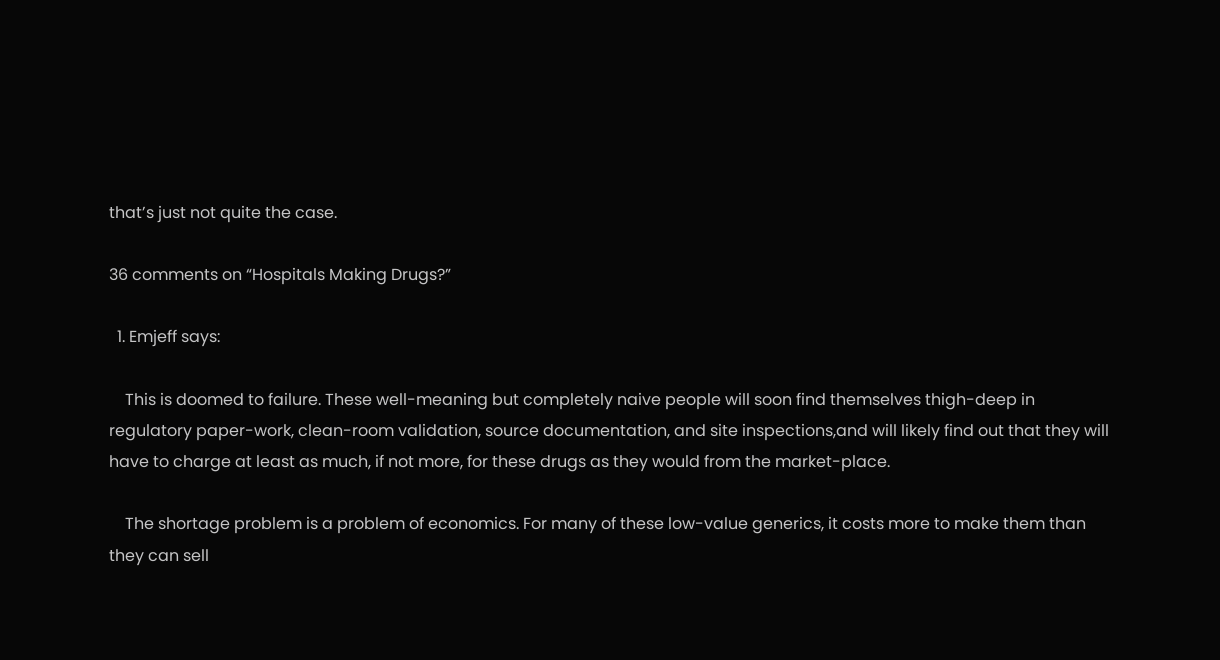that’s just not quite the case.

36 comments on “Hospitals Making Drugs?”

  1. Emjeff says:

    This is doomed to failure. These well-meaning but completely naive people will soon find themselves thigh-deep in regulatory paper-work, clean-room validation, source documentation, and site inspections,and will likely find out that they will have to charge at least as much, if not more, for these drugs as they would from the market-place.

    The shortage problem is a problem of economics. For many of these low-value generics, it costs more to make them than they can sell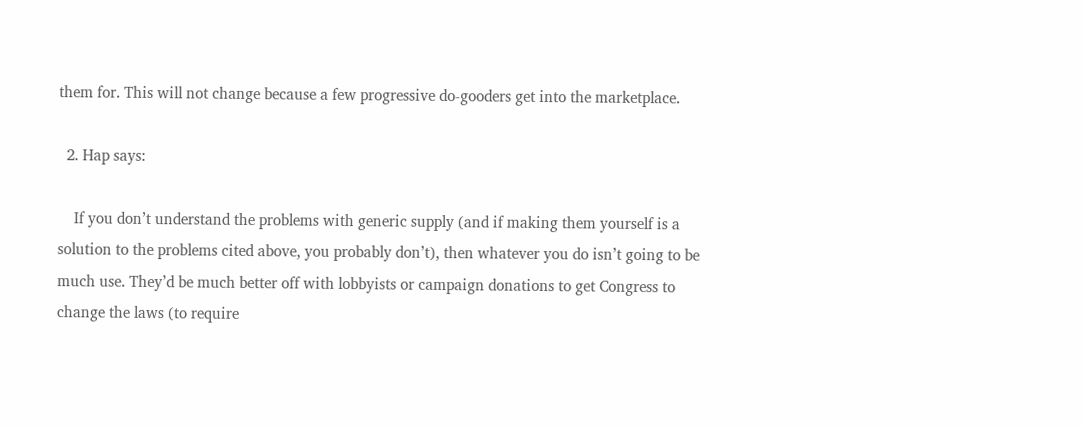them for. This will not change because a few progressive do-gooders get into the marketplace.

  2. Hap says:

    If you don’t understand the problems with generic supply (and if making them yourself is a solution to the problems cited above, you probably don’t), then whatever you do isn’t going to be much use. They’d be much better off with lobbyists or campaign donations to get Congress to change the laws (to require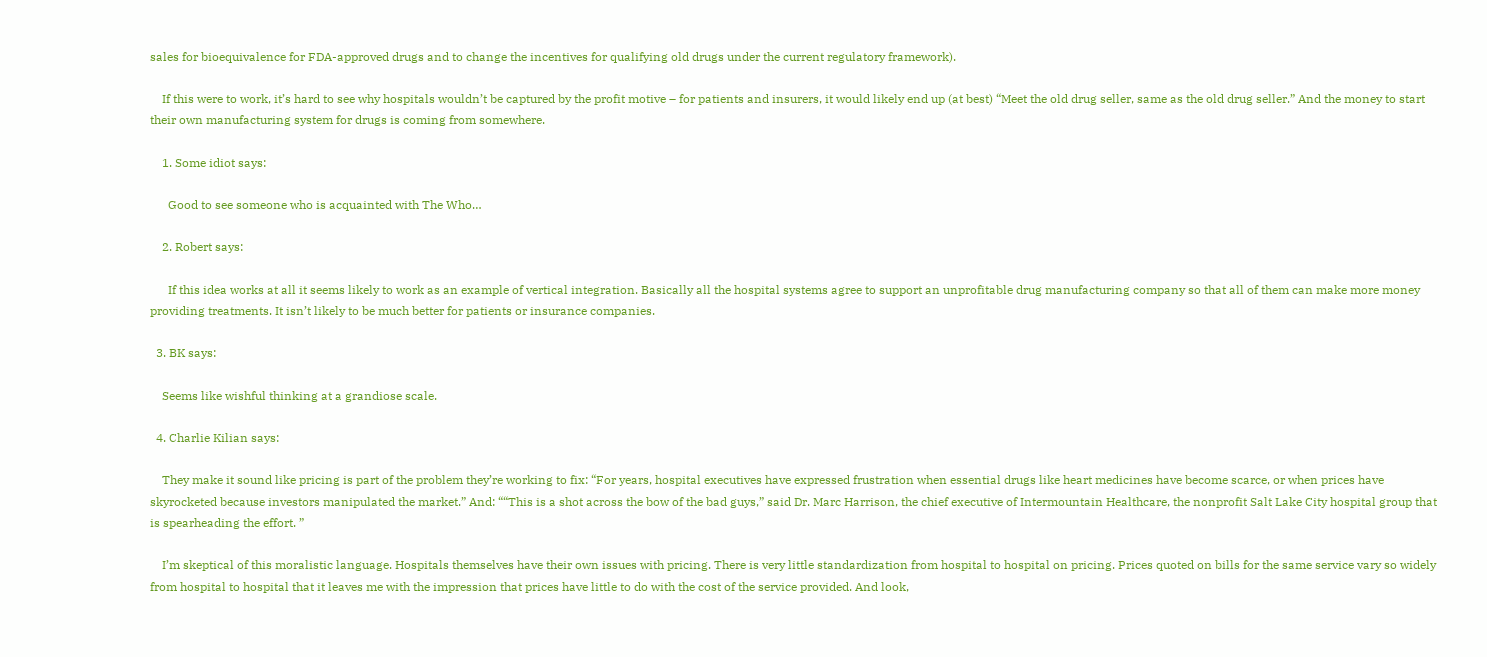sales for bioequivalence for FDA-approved drugs and to change the incentives for qualifying old drugs under the current regulatory framework).

    If this were to work, it’s hard to see why hospitals wouldn’t be captured by the profit motive – for patients and insurers, it would likely end up (at best) “Meet the old drug seller, same as the old drug seller.” And the money to start their own manufacturing system for drugs is coming from somewhere.

    1. Some idiot says:

      Good to see someone who is acquainted with The Who…

    2. Robert says:

      If this idea works at all it seems likely to work as an example of vertical integration. Basically all the hospital systems agree to support an unprofitable drug manufacturing company so that all of them can make more money providing treatments. It isn’t likely to be much better for patients or insurance companies.

  3. BK says:

    Seems like wishful thinking at a grandiose scale.

  4. Charlie Kilian says:

    They make it sound like pricing is part of the problem they’re working to fix: “For years, hospital executives have expressed frustration when essential drugs like heart medicines have become scarce, or when prices have skyrocketed because investors manipulated the market.” And: ““This is a shot across the bow of the bad guys,” said Dr. Marc Harrison, the chief executive of Intermountain Healthcare, the nonprofit Salt Lake City hospital group that is spearheading the effort. ”

    I’m skeptical of this moralistic language. Hospitals themselves have their own issues with pricing. There is very little standardization from hospital to hospital on pricing. Prices quoted on bills for the same service vary so widely from hospital to hospital that it leaves me with the impression that prices have little to do with the cost of the service provided. And look,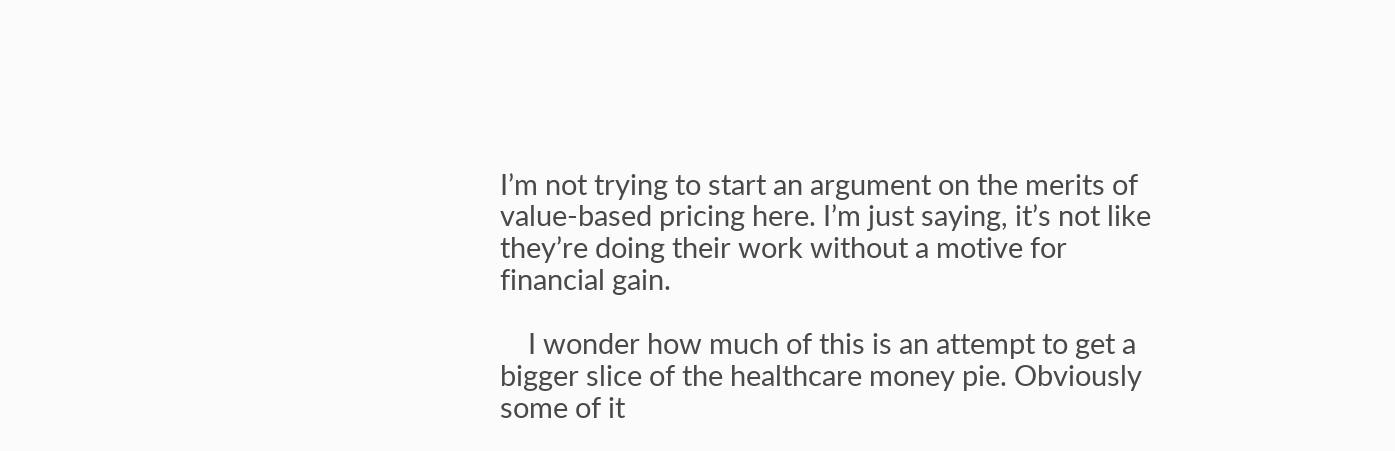I’m not trying to start an argument on the merits of value-based pricing here. I’m just saying, it’s not like they’re doing their work without a motive for financial gain.

    I wonder how much of this is an attempt to get a bigger slice of the healthcare money pie. Obviously some of it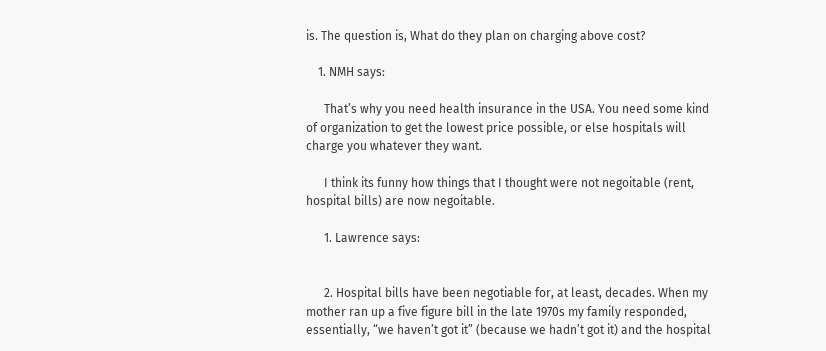is. The question is, What do they plan on charging above cost?

    1. NMH says:

      That’s why you need health insurance in the USA. You need some kind of organization to get the lowest price possible, or else hospitals will charge you whatever they want.

      I think its funny how things that I thought were not negoitable (rent, hospital bills) are now negoitable.

      1. Lawrence says:


      2. Hospital bills have been negotiable for, at least, decades. When my mother ran up a five figure bill in the late 1970s my family responded, essentially, “we haven’t got it” (because we hadn’t got it) and the hospital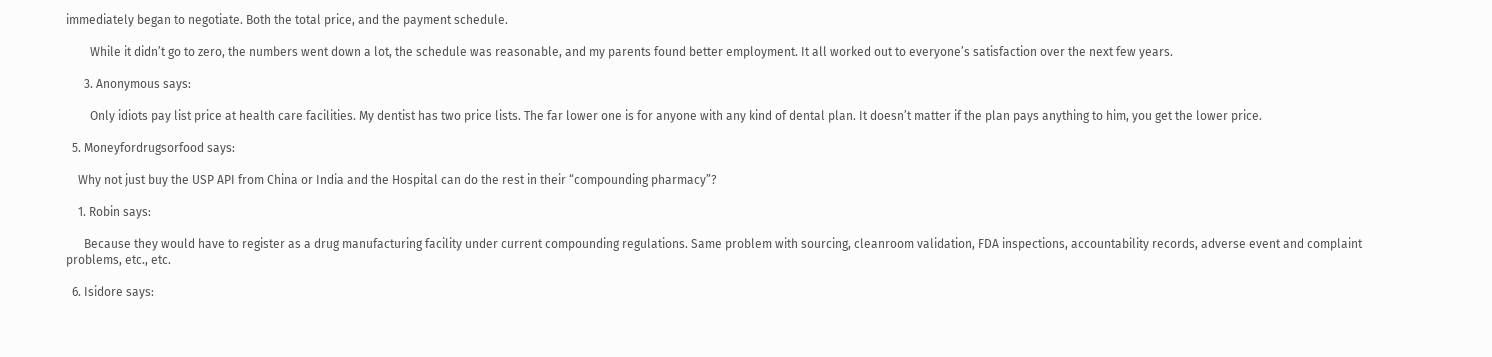immediately began to negotiate. Both the total price, and the payment schedule.

        While it didn’t go to zero, the numbers went down a lot, the schedule was reasonable, and my parents found better employment. It all worked out to everyone’s satisfaction over the next few years.

      3. Anonymous says:

        Only idiots pay list price at health care facilities. My dentist has two price lists. The far lower one is for anyone with any kind of dental plan. It doesn’t matter if the plan pays anything to him, you get the lower price.

  5. Moneyfordrugsorfood says:

    Why not just buy the USP API from China or India and the Hospital can do the rest in their “compounding pharmacy”?

    1. Robin says:

      Because they would have to register as a drug manufacturing facility under current compounding regulations. Same problem with sourcing, cleanroom validation, FDA inspections, accountability records, adverse event and complaint problems, etc., etc.

  6. Isidore says: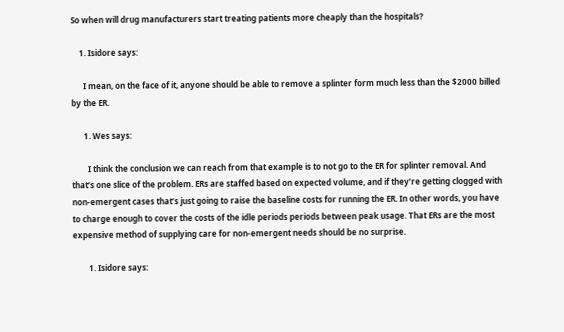So when will drug manufacturers start treating patients more cheaply than the hospitals?

    1. Isidore says:

      I mean, on the face of it, anyone should be able to remove a splinter form much less than the $2000 billed by the ER.

      1. Wes says:

        I think the conclusion we can reach from that example is to not go to the ER for splinter removal. And that’s one slice of the problem. ERs are staffed based on expected volume, and if they’re getting clogged with non-emergent cases that’s just going to raise the baseline costs for running the ER. In other words, you have to charge enough to cover the costs of the idle periods periods between peak usage. That ERs are the most expensive method of supplying care for non-emergent needs should be no surprise.

        1. Isidore says: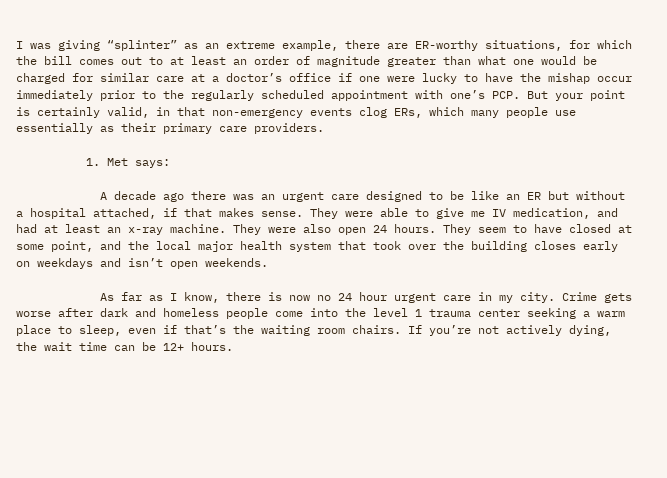I was giving “splinter” as an extreme example, there are ER-worthy situations, for which the bill comes out to at least an order of magnitude greater than what one would be charged for similar care at a doctor’s office if one were lucky to have the mishap occur immediately prior to the regularly scheduled appointment with one’s PCP. But your point is certainly valid, in that non-emergency events clog ERs, which many people use essentially as their primary care providers.

          1. Met says:

            A decade ago there was an urgent care designed to be like an ER but without a hospital attached, if that makes sense. They were able to give me IV medication, and had at least an x-ray machine. They were also open 24 hours. They seem to have closed at some point, and the local major health system that took over the building closes early on weekdays and isn’t open weekends.

            As far as I know, there is now no 24 hour urgent care in my city. Crime gets worse after dark and homeless people come into the level 1 trauma center seeking a warm place to sleep, even if that’s the waiting room chairs. If you’re not actively dying, the wait time can be 12+ hours.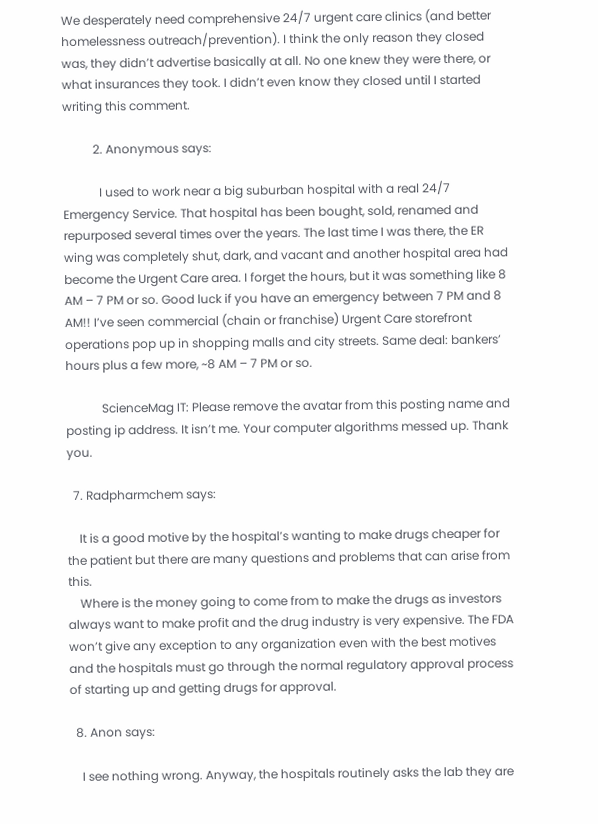We desperately need comprehensive 24/7 urgent care clinics (and better homelessness outreach/prevention). I think the only reason they closed was, they didn’t advertise basically at all. No one knew they were there, or what insurances they took. I didn’t even know they closed until I started writing this comment.

          2. Anonymous says:

            I used to work near a big suburban hospital with a real 24/7 Emergency Service. That hospital has been bought, sold, renamed and repurposed several times over the years. The last time I was there, the ER wing was completely shut, dark, and vacant and another hospital area had become the Urgent Care area. I forget the hours, but it was something like 8 AM – 7 PM or so. Good luck if you have an emergency between 7 PM and 8 AM!! I’ve seen commercial (chain or franchise) Urgent Care storefront operations pop up in shopping malls and city streets. Same deal: bankers’ hours plus a few more, ~8 AM – 7 PM or so.

            ScienceMag IT: Please remove the avatar from this posting name and posting ip address. It isn’t me. Your computer algorithms messed up. Thank you.

  7. Radpharmchem says:

    It is a good motive by the hospital’s wanting to make drugs cheaper for the patient but there are many questions and problems that can arise from this.
    Where is the money going to come from to make the drugs as investors always want to make profit and the drug industry is very expensive. The FDA won’t give any exception to any organization even with the best motives and the hospitals must go through the normal regulatory approval process of starting up and getting drugs for approval.

  8. Anon says:

    I see nothing wrong. Anyway, the hospitals routinely asks the lab they are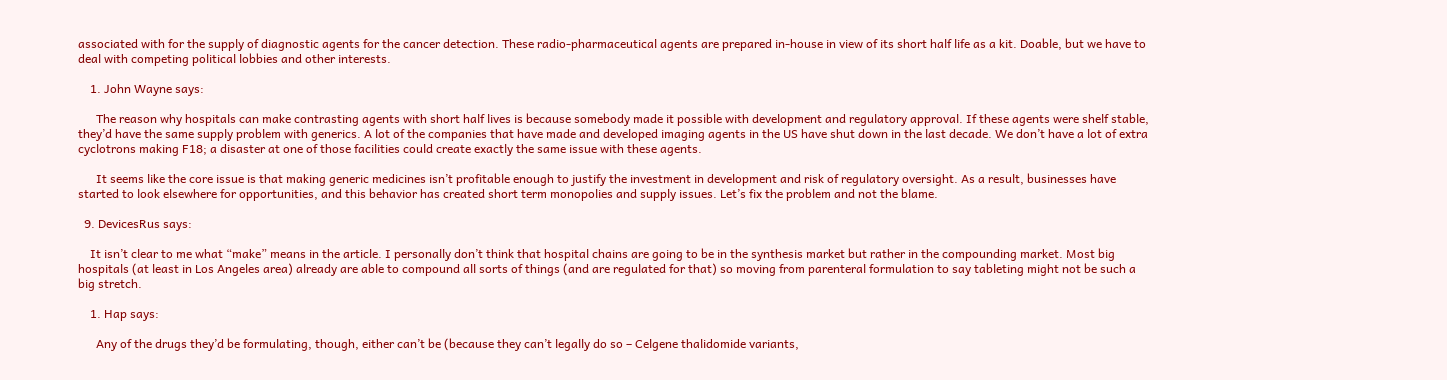associated with for the supply of diagnostic agents for the cancer detection. These radio-pharmaceutical agents are prepared in-house in view of its short half life as a kit. Doable, but we have to deal with competing political lobbies and other interests.

    1. John Wayne says:

      The reason why hospitals can make contrasting agents with short half lives is because somebody made it possible with development and regulatory approval. If these agents were shelf stable, they’d have the same supply problem with generics. A lot of the companies that have made and developed imaging agents in the US have shut down in the last decade. We don’t have a lot of extra cyclotrons making F18; a disaster at one of those facilities could create exactly the same issue with these agents.

      It seems like the core issue is that making generic medicines isn’t profitable enough to justify the investment in development and risk of regulatory oversight. As a result, businesses have started to look elsewhere for opportunities, and this behavior has created short term monopolies and supply issues. Let’s fix the problem and not the blame.

  9. DevicesRus says:

    It isn’t clear to me what “make” means in the article. I personally don’t think that hospital chains are going to be in the synthesis market but rather in the compounding market. Most big hospitals (at least in Los Angeles area) already are able to compound all sorts of things (and are regulated for that) so moving from parenteral formulation to say tableting might not be such a big stretch.

    1. Hap says:

      Any of the drugs they’d be formulating, though, either can’t be (because they can’t legally do so – Celgene thalidomide variants,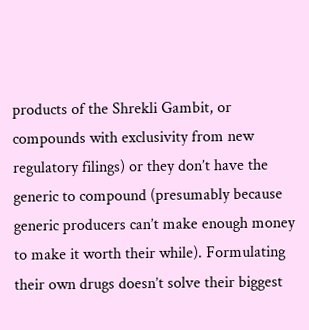products of the Shrekli Gambit, or compounds with exclusivity from new regulatory filings) or they don’t have the generic to compound (presumably because generic producers can’t make enough money to make it worth their while). Formulating their own drugs doesn’t solve their biggest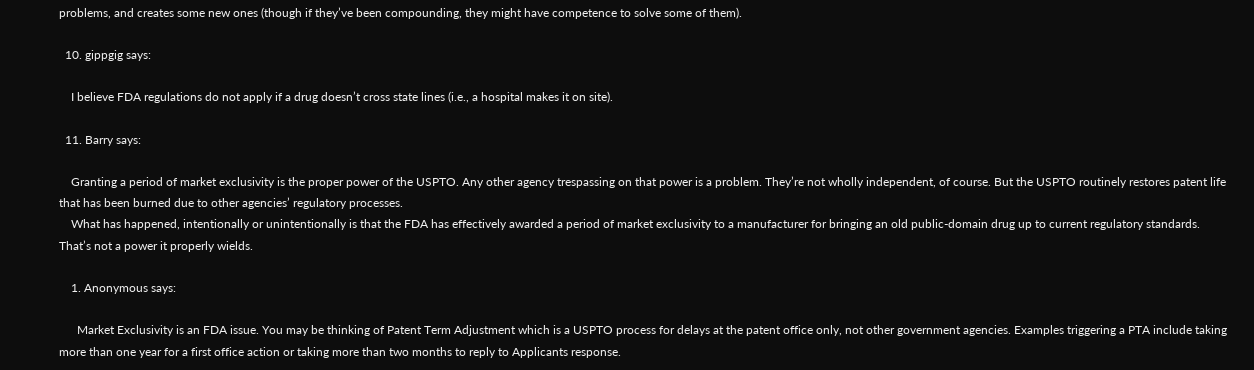problems, and creates some new ones (though if they’ve been compounding, they might have competence to solve some of them).

  10. gippgig says:

    I believe FDA regulations do not apply if a drug doesn’t cross state lines (i.e., a hospital makes it on site).

  11. Barry says:

    Granting a period of market exclusivity is the proper power of the USPTO. Any other agency trespassing on that power is a problem. They’re not wholly independent, of course. But the USPTO routinely restores patent life that has been burned due to other agencies’ regulatory processes.
    What has happened, intentionally or unintentionally is that the FDA has effectively awarded a period of market exclusivity to a manufacturer for bringing an old public-domain drug up to current regulatory standards. That’s not a power it properly wields.

    1. Anonymous says:

      Market Exclusivity is an FDA issue. You may be thinking of Patent Term Adjustment which is a USPTO process for delays at the patent office only, not other government agencies. Examples triggering a PTA include taking more than one year for a first office action or taking more than two months to reply to Applicants response.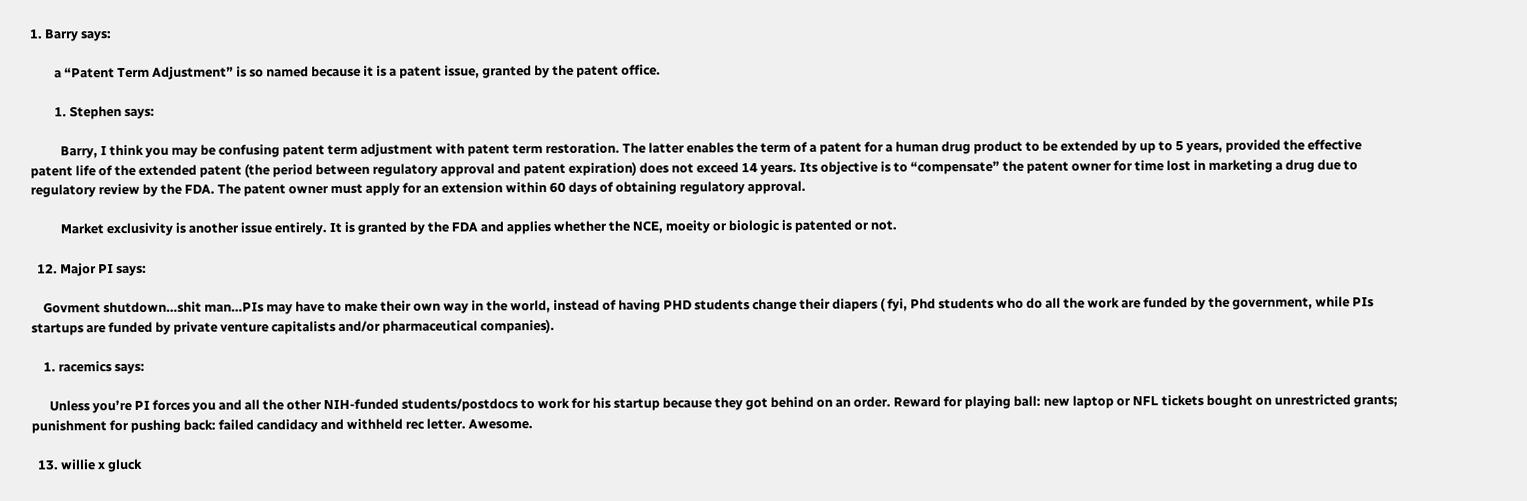1. Barry says:

        a “Patent Term Adjustment” is so named because it is a patent issue, granted by the patent office.

        1. Stephen says:

          Barry, I think you may be confusing patent term adjustment with patent term restoration. The latter enables the term of a patent for a human drug product to be extended by up to 5 years, provided the effective patent life of the extended patent (the period between regulatory approval and patent expiration) does not exceed 14 years. Its objective is to “compensate” the patent owner for time lost in marketing a drug due to regulatory review by the FDA. The patent owner must apply for an extension within 60 days of obtaining regulatory approval.

          Market exclusivity is another issue entirely. It is granted by the FDA and applies whether the NCE, moeity or biologic is patented or not.

  12. Major PI says:

    Govment shutdown…shit man…PIs may have to make their own way in the world, instead of having PHD students change their diapers ( fyi, Phd students who do all the work are funded by the government, while PIs startups are funded by private venture capitalists and/or pharmaceutical companies).

    1. racemics says:

      Unless you’re PI forces you and all the other NIH-funded students/postdocs to work for his startup because they got behind on an order. Reward for playing ball: new laptop or NFL tickets bought on unrestricted grants; punishment for pushing back: failed candidacy and withheld rec letter. Awesome.

  13. willie x gluck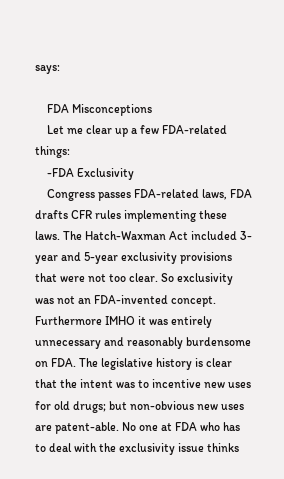says:

    FDA Misconceptions
    Let me clear up a few FDA-related things:
    -FDA Exclusivity
    Congress passes FDA-related laws, FDA drafts CFR rules implementing these laws. The Hatch-Waxman Act included 3-year and 5-year exclusivity provisions that were not too clear. So exclusivity was not an FDA-invented concept. Furthermore IMHO it was entirely unnecessary and reasonably burdensome on FDA. The legislative history is clear that the intent was to incentive new uses for old drugs; but non-obvious new uses are patent-able. No one at FDA who has to deal with the exclusivity issue thinks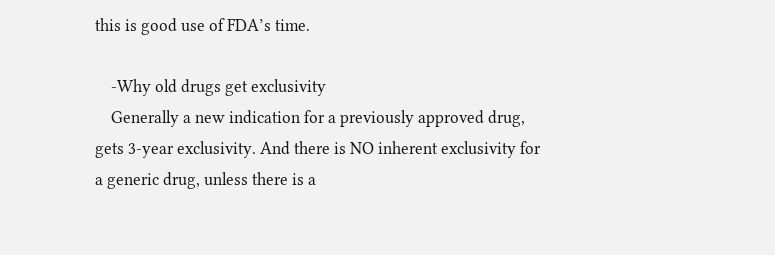this is good use of FDA’s time.

    -Why old drugs get exclusivity
    Generally a new indication for a previously approved drug, gets 3-year exclusivity. And there is NO inherent exclusivity for a generic drug, unless there is a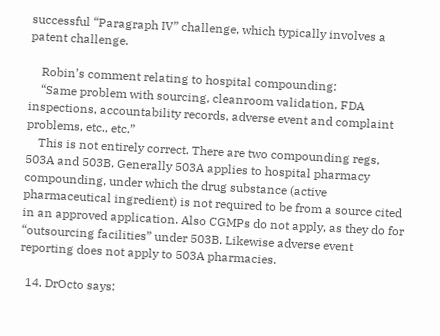successful “Paragraph IV” challenge, which typically involves a patent challenge.

    Robin’s comment relating to hospital compounding:
    “Same problem with sourcing, cleanroom validation, FDA inspections, accountability records, adverse event and complaint problems, etc., etc.”
    This is not entirely correct. There are two compounding regs, 503A and 503B. Generally 503A applies to hospital pharmacy compounding, under which the drug substance (active pharmaceutical ingredient) is not required to be from a source cited in an approved application. Also CGMPs do not apply, as they do for “outsourcing facilities” under 503B. Likewise adverse event reporting does not apply to 503A pharmacies.

  14. DrOcto says: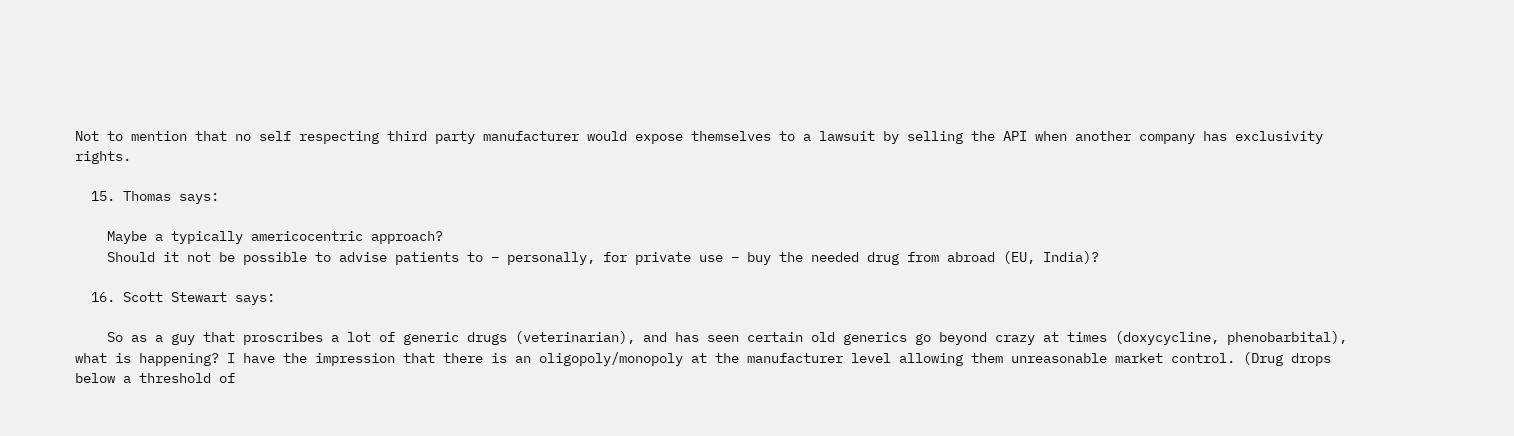Not to mention that no self respecting third party manufacturer would expose themselves to a lawsuit by selling the API when another company has exclusivity rights.

  15. Thomas says:

    Maybe a typically americocentric approach?
    Should it not be possible to advise patients to – personally, for private use – buy the needed drug from abroad (EU, India)?

  16. Scott Stewart says:

    So as a guy that proscribes a lot of generic drugs (veterinarian), and has seen certain old generics go beyond crazy at times (doxycycline, phenobarbital), what is happening? I have the impression that there is an oligopoly/monopoly at the manufacturer level allowing them unreasonable market control. (Drug drops below a threshold of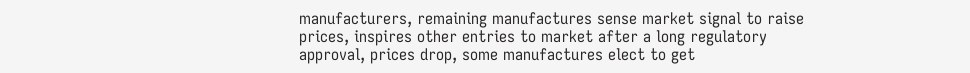manufacturers, remaining manufactures sense market signal to raise prices, inspires other entries to market after a long regulatory approval, prices drop, some manufactures elect to get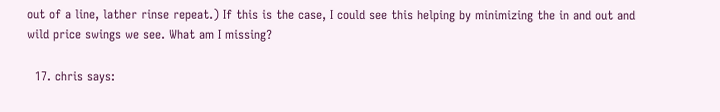out of a line, lather rinse repeat.) If this is the case, I could see this helping by minimizing the in and out and wild price swings we see. What am I missing?

  17. chris says: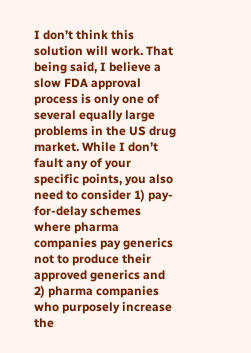I don’t think this solution will work. That being said, I believe a slow FDA approval process is only one of several equally large problems in the US drug market. While I don’t fault any of your specific points, you also need to consider 1) pay-for-delay schemes where pharma companies pay generics not to produce their approved generics and 2) pharma companies who purposely increase the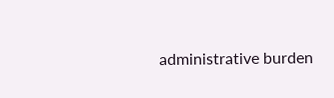administrative burden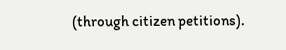(through citizen petitions).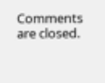Comments are closed.